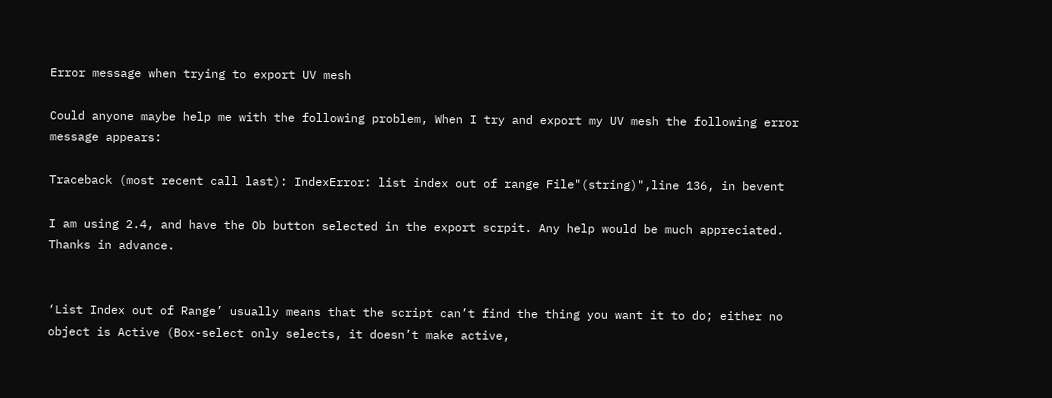Error message when trying to export UV mesh

Could anyone maybe help me with the following problem, When I try and export my UV mesh the following error message appears:

Traceback (most recent call last): IndexError: list index out of range File"(string)",line 136, in bevent

I am using 2.4, and have the Ob button selected in the export scrpit. Any help would be much appreciated. Thanks in advance.


‘List Index out of Range’ usually means that the script can’t find the thing you want it to do; either no object is Active (Box-select only selects, it doesn’t make active,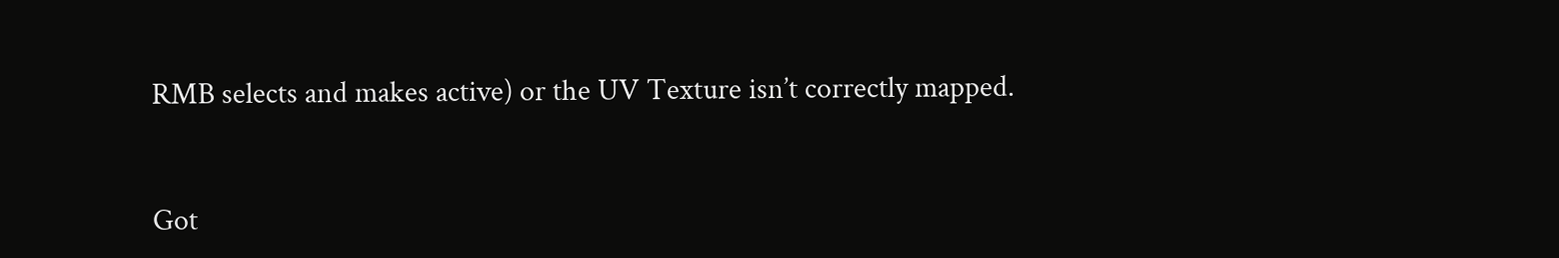RMB selects and makes active) or the UV Texture isn’t correctly mapped.


Got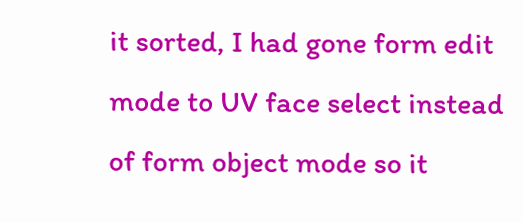it sorted, I had gone form edit mode to UV face select instead of form object mode so it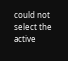could not select the active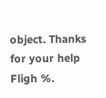object. Thanks for your help Fligh %.